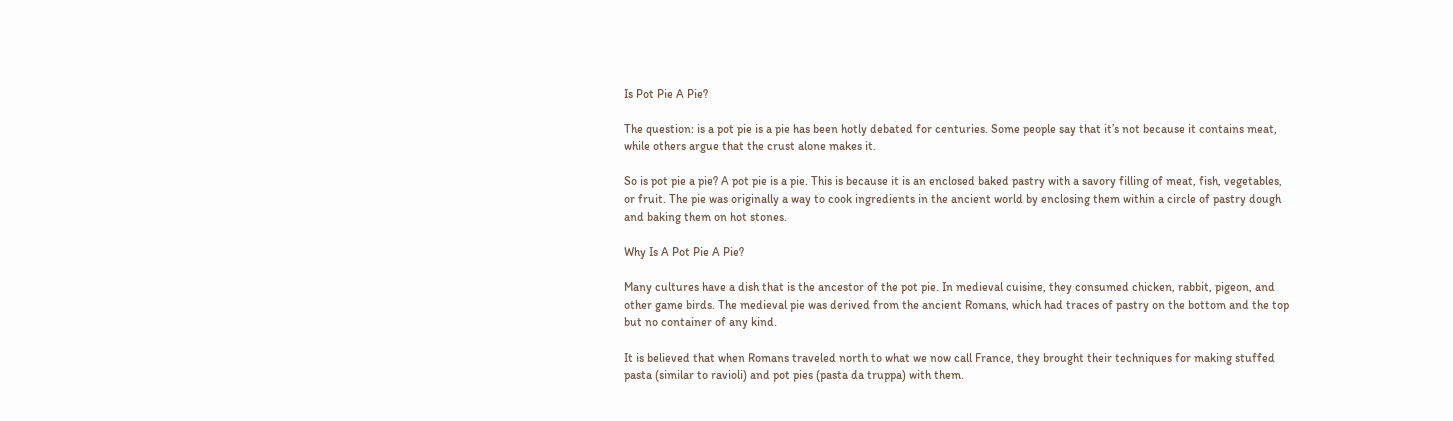Is Pot Pie A Pie?

The question: is a pot pie is a pie has been hotly debated for centuries. Some people say that it’s not because it contains meat, while others argue that the crust alone makes it.

So is pot pie a pie? A pot pie is a pie. This is because it is an enclosed baked pastry with a savory filling of meat, fish, vegetables, or fruit. The pie was originally a way to cook ingredients in the ancient world by enclosing them within a circle of pastry dough and baking them on hot stones.

Why Is A Pot Pie A Pie?

Many cultures have a dish that is the ancestor of the pot pie. In medieval cuisine, they consumed chicken, rabbit, pigeon, and other game birds. The medieval pie was derived from the ancient Romans, which had traces of pastry on the bottom and the top but no container of any kind.

It is believed that when Romans traveled north to what we now call France, they brought their techniques for making stuffed pasta (similar to ravioli) and pot pies (pasta da truppa) with them.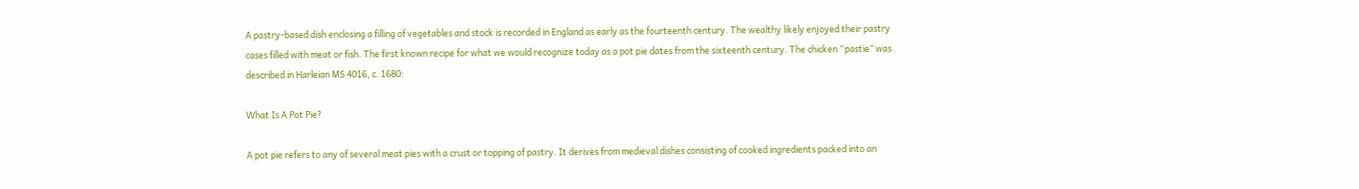A pastry-based dish enclosing a filling of vegetables and stock is recorded in England as early as the fourteenth century. The wealthy likely enjoyed their pastry cases filled with meat or fish. The first known recipe for what we would recognize today as a pot pie dates from the sixteenth century. The chicken “pastie” was described in Harleian MS 4016, c. 1680:

What Is A Pot Pie?

A pot pie refers to any of several meat pies with a crust or topping of pastry. It derives from medieval dishes consisting of cooked ingredients packed into an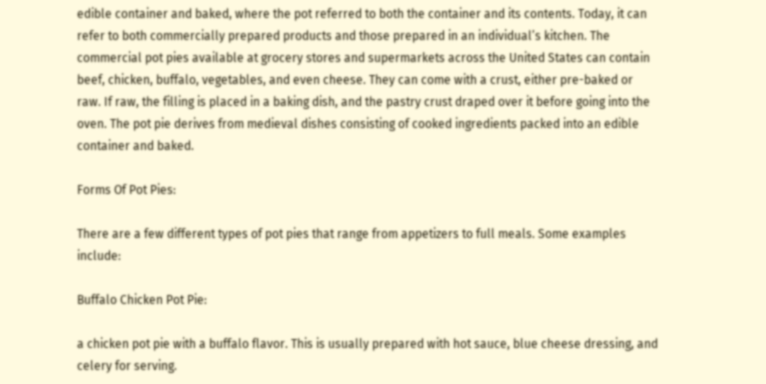edible container and baked, where the pot referred to both the container and its contents. Today, it can refer to both commercially prepared products and those prepared in an individual’s kitchen. The commercial pot pies available at grocery stores and supermarkets across the United States can contain beef, chicken, buffalo, vegetables, and even cheese. They can come with a crust, either pre-baked or raw. If raw, the filling is placed in a baking dish, and the pastry crust draped over it before going into the oven. The pot pie derives from medieval dishes consisting of cooked ingredients packed into an edible container and baked.

Forms Of Pot Pies:

There are a few different types of pot pies that range from appetizers to full meals. Some examples include:

Buffalo Chicken Pot Pie:

a chicken pot pie with a buffalo flavor. This is usually prepared with hot sauce, blue cheese dressing, and celery for serving.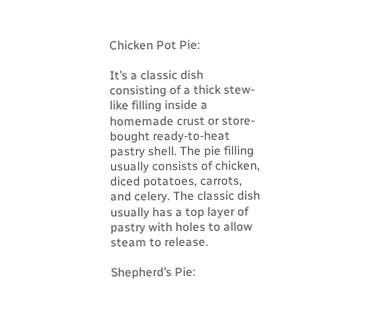Chicken Pot Pie:

It’s a classic dish consisting of a thick stew-like filling inside a homemade crust or store-bought ready-to-heat pastry shell. The pie filling usually consists of chicken, diced potatoes, carrots, and celery. The classic dish usually has a top layer of pastry with holes to allow steam to release.

Shepherd’s Pie: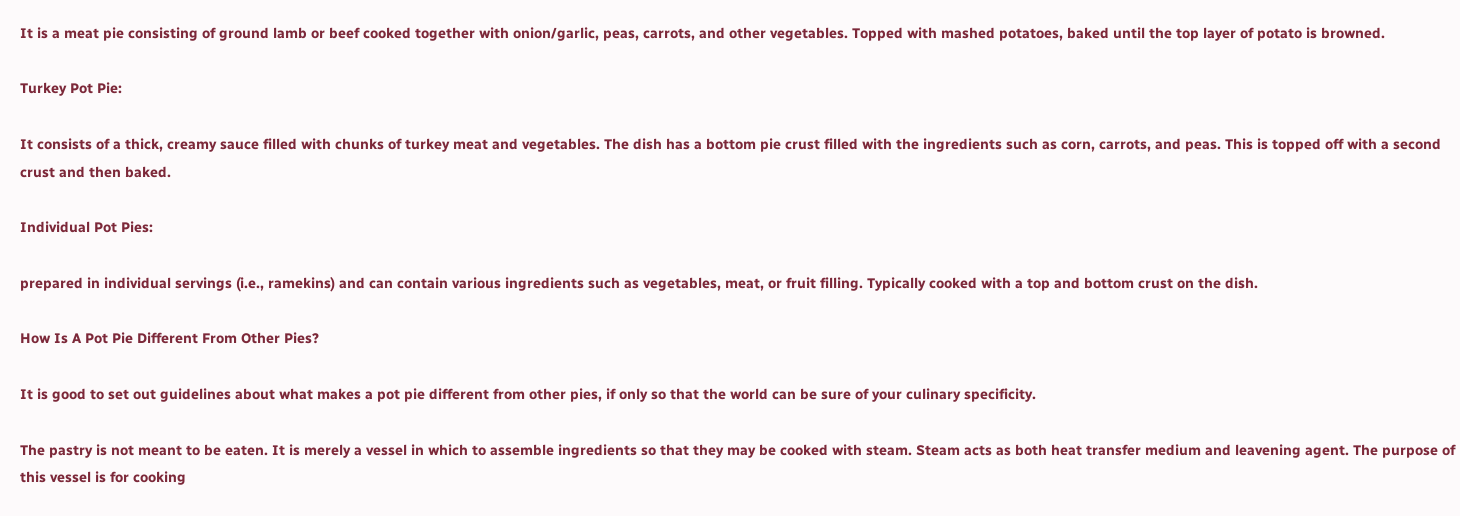It is a meat pie consisting of ground lamb or beef cooked together with onion/garlic, peas, carrots, and other vegetables. Topped with mashed potatoes, baked until the top layer of potato is browned.

Turkey Pot Pie:

It consists of a thick, creamy sauce filled with chunks of turkey meat and vegetables. The dish has a bottom pie crust filled with the ingredients such as corn, carrots, and peas. This is topped off with a second crust and then baked.

Individual Pot Pies:

prepared in individual servings (i.e., ramekins) and can contain various ingredients such as vegetables, meat, or fruit filling. Typically cooked with a top and bottom crust on the dish.

How Is A Pot Pie Different From Other Pies?

It is good to set out guidelines about what makes a pot pie different from other pies, if only so that the world can be sure of your culinary specificity.

The pastry is not meant to be eaten. It is merely a vessel in which to assemble ingredients so that they may be cooked with steam. Steam acts as both heat transfer medium and leavening agent. The purpose of this vessel is for cooking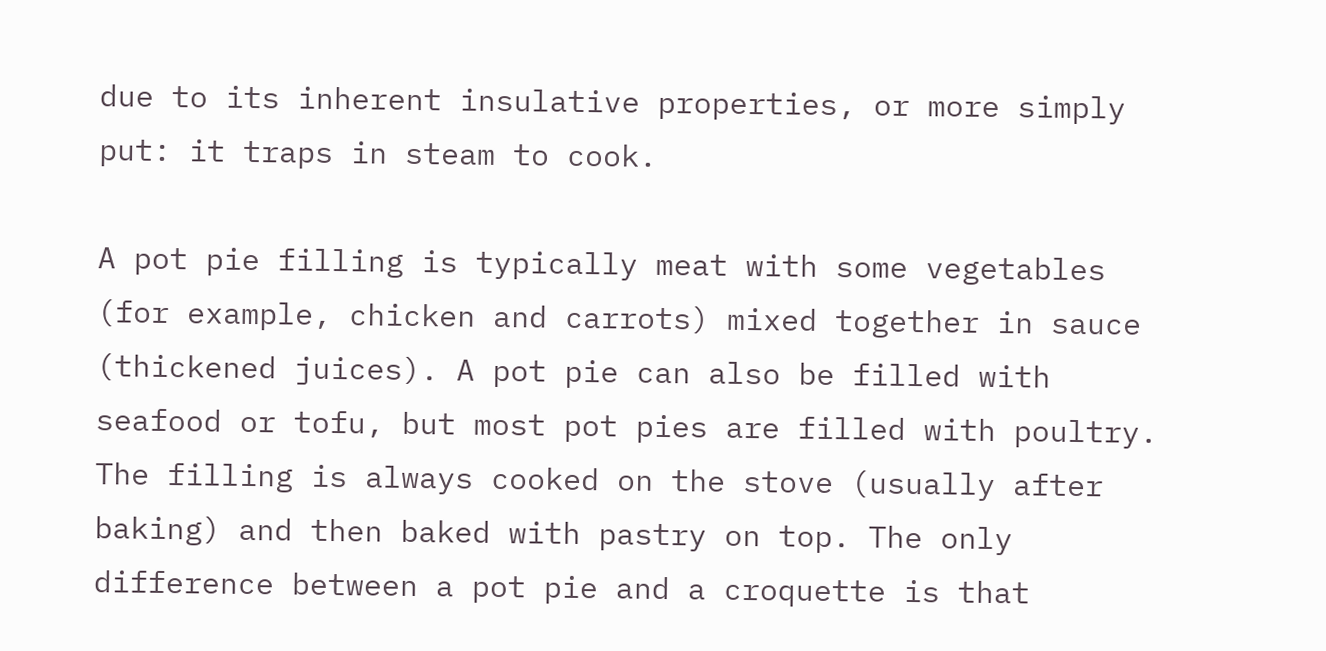due to its inherent insulative properties, or more simply put: it traps in steam to cook.

A pot pie filling is typically meat with some vegetables (for example, chicken and carrots) mixed together in sauce (thickened juices). A pot pie can also be filled with seafood or tofu, but most pot pies are filled with poultry. The filling is always cooked on the stove (usually after baking) and then baked with pastry on top. The only difference between a pot pie and a croquette is that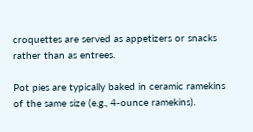croquettes are served as appetizers or snacks rather than as entrees.

Pot pies are typically baked in ceramic ramekins of the same size (e.g., 4-ounce ramekins).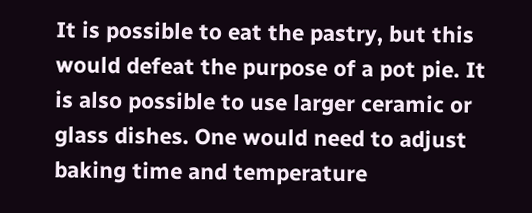It is possible to eat the pastry, but this would defeat the purpose of a pot pie. It is also possible to use larger ceramic or glass dishes. One would need to adjust baking time and temperature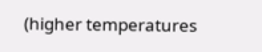(higher temperatures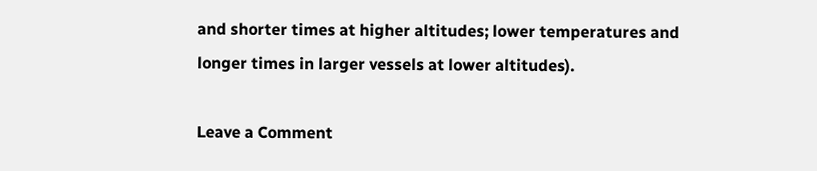and shorter times at higher altitudes; lower temperatures and longer times in larger vessels at lower altitudes).

Leave a Comment